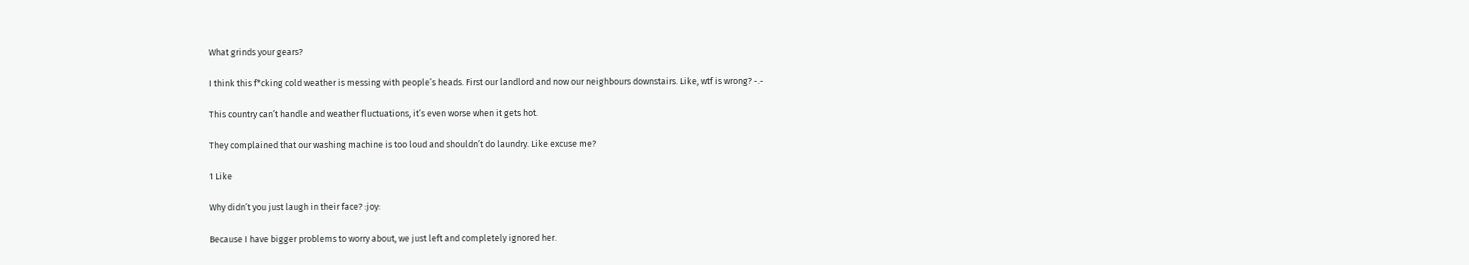What grinds your gears?

I think this f*cking cold weather is messing with people’s heads. First our landlord and now our neighbours downstairs. Like, wtf is wrong? -.-

This country can’t handle and weather fluctuations, it’s even worse when it gets hot.

They complained that our washing machine is too loud and shouldn’t do laundry. Like excuse me?

1 Like

Why didn’t you just laugh in their face? :joy:

Because I have bigger problems to worry about, we just left and completely ignored her.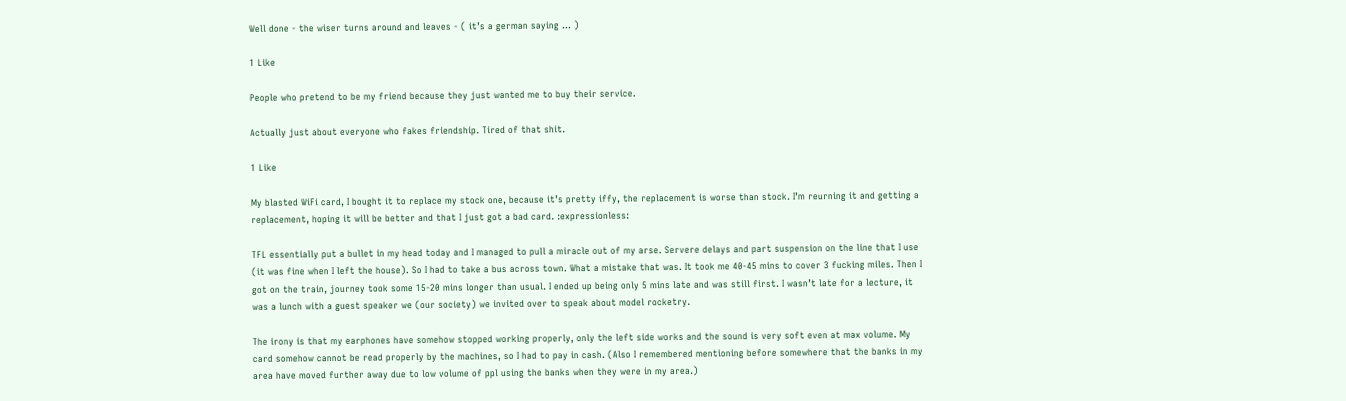Well done - the wiser turns around and leaves - ( it’s a german saying … )

1 Like

People who pretend to be my friend because they just wanted me to buy their service.

Actually just about everyone who fakes friendship. Tired of that shit.

1 Like

My blasted WiFi card, I bought it to replace my stock one, because it’s pretty iffy, the replacement is worse than stock. I’m reurning it and getting a replacement, hoping it will be better and that I just got a bad card. :expressionless:

TFL essentially put a bullet in my head today and I managed to pull a miracle out of my arse. Servere delays and part suspension on the line that I use (it was fine when I left the house). So I had to take a bus across town. What a mistake that was. It took me 40-45 mins to cover 3 fucking miles. Then I got on the train, journey took some 15-20 mins longer than usual. I ended up being only 5 mins late and was still first. I wasn’t late for a lecture, it was a lunch with a guest speaker we (our society) we invited over to speak about model rocketry.

The irony is that my earphones have somehow stopped working properly, only the left side works and the sound is very soft even at max volume. My card somehow cannot be read properly by the machines, so I had to pay in cash. (Also I remembered mentioning before somewhere that the banks in my area have moved further away due to low volume of ppl using the banks when they were in my area.)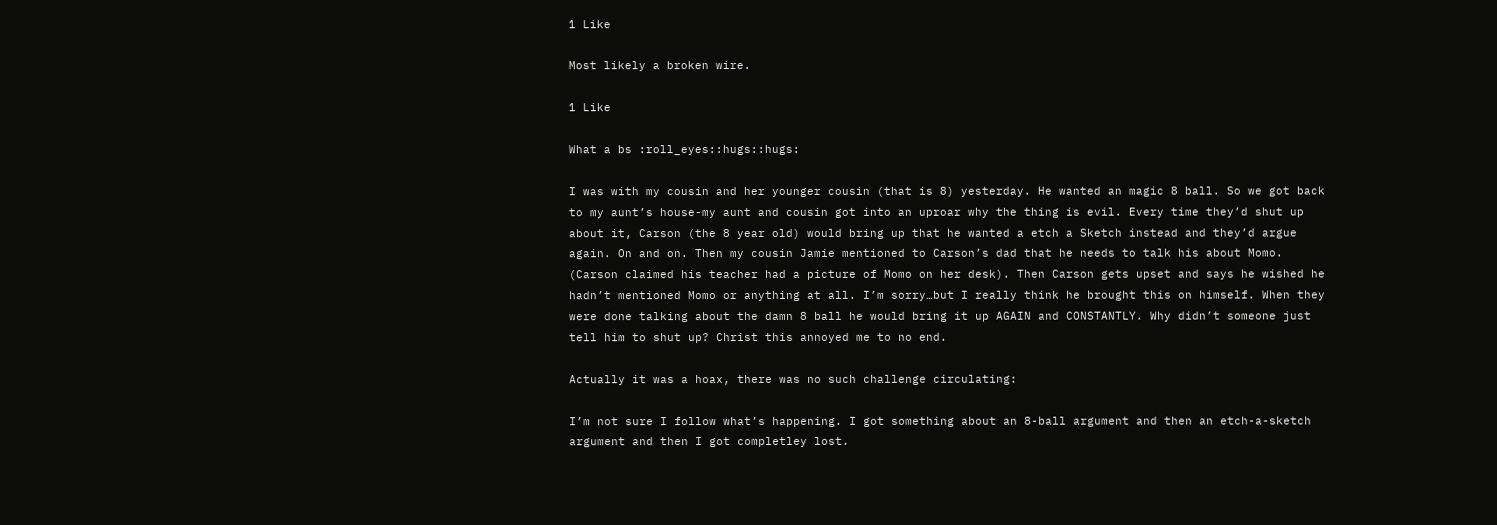1 Like

Most likely a broken wire.

1 Like

What a bs :roll_eyes::hugs::hugs:

I was with my cousin and her younger cousin (that is 8) yesterday. He wanted an magic 8 ball. So we got back to my aunt’s house-my aunt and cousin got into an uproar why the thing is evil. Every time they’d shut up about it, Carson (the 8 year old) would bring up that he wanted a etch a Sketch instead and they’d argue again. On and on. Then my cousin Jamie mentioned to Carson’s dad that he needs to talk his about Momo. (Carson claimed his teacher had a picture of Momo on her desk). Then Carson gets upset and says he wished he hadn’t mentioned Momo or anything at all. I’m sorry…but I really think he brought this on himself. When they were done talking about the damn 8 ball he would bring it up AGAIN and CONSTANTLY. Why didn’t someone just tell him to shut up? Christ this annoyed me to no end.

Actually it was a hoax, there was no such challenge circulating:

I’m not sure I follow what’s happening. I got something about an 8-ball argument and then an etch-a-sketch argument and then I got completley lost.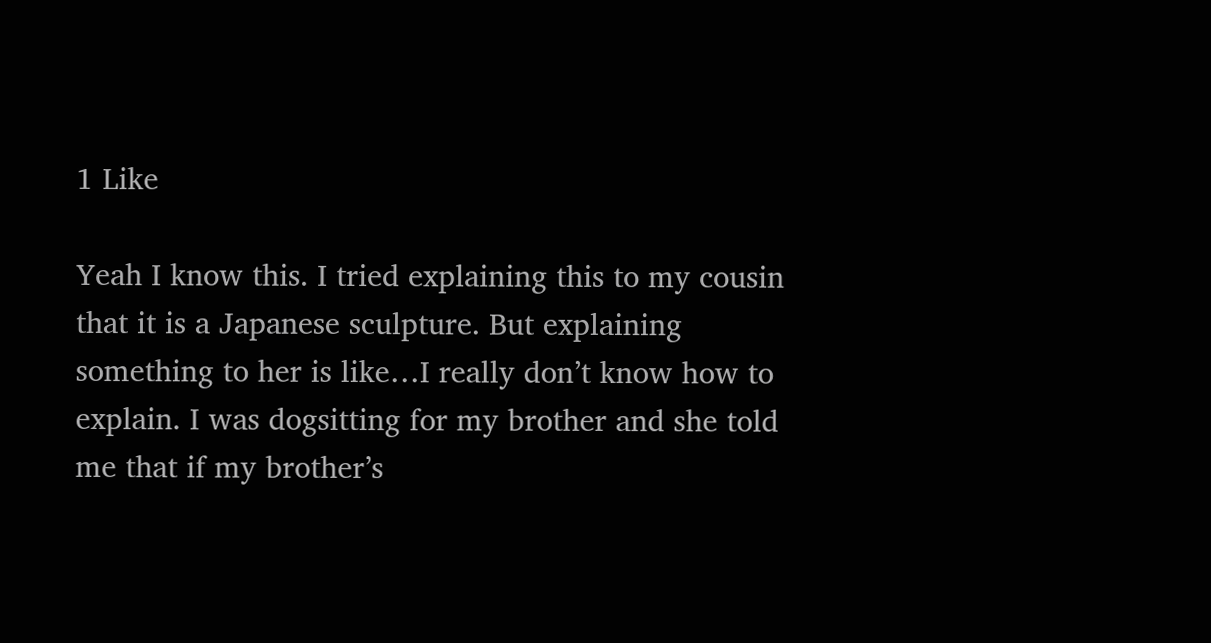1 Like

Yeah I know this. I tried explaining this to my cousin that it is a Japanese sculpture. But explaining something to her is like…I really don’t know how to explain. I was dogsitting for my brother and she told me that if my brother’s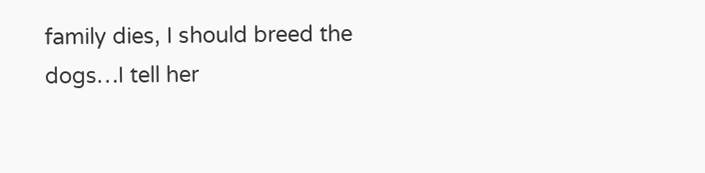family dies, I should breed the dogs…I tell her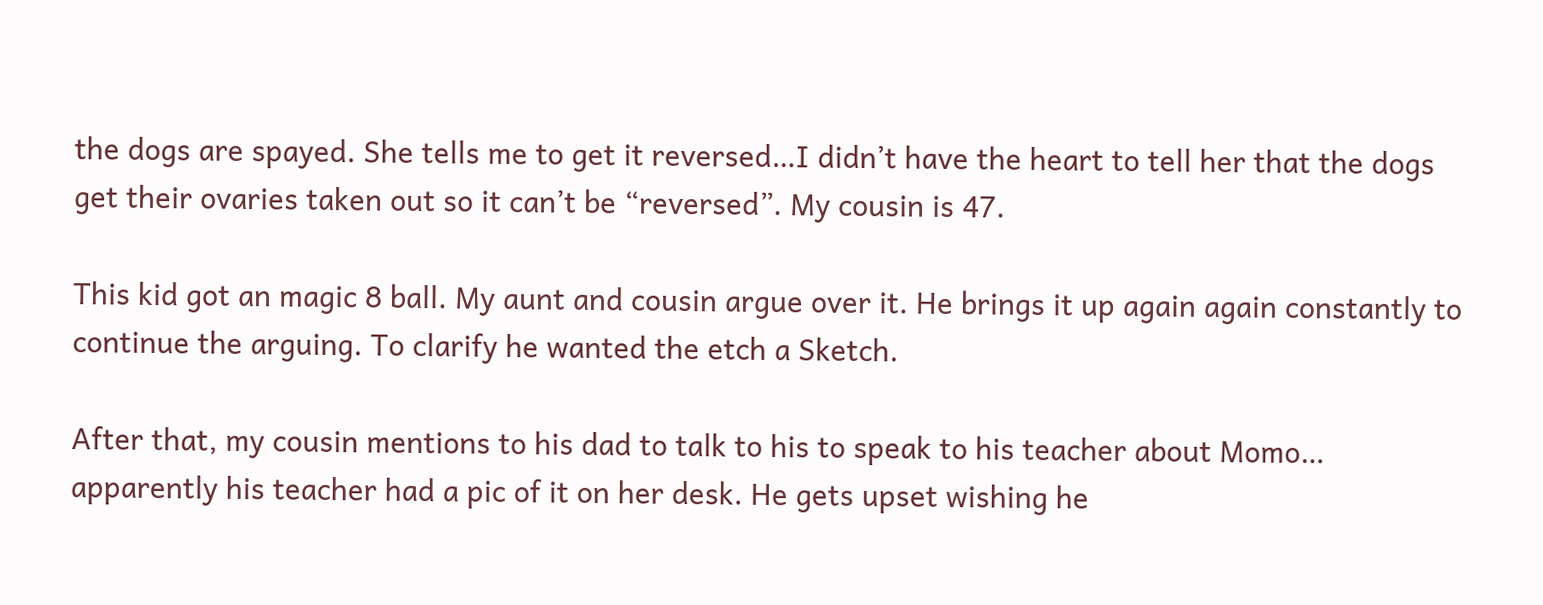the dogs are spayed. She tells me to get it reversed…I didn’t have the heart to tell her that the dogs get their ovaries taken out so it can’t be “reversed”. My cousin is 47.

This kid got an magic 8 ball. My aunt and cousin argue over it. He brings it up again again constantly to continue the arguing. To clarify he wanted the etch a Sketch.

After that, my cousin mentions to his dad to talk to his to speak to his teacher about Momo… apparently his teacher had a pic of it on her desk. He gets upset wishing he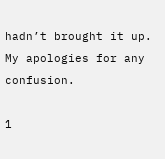hadn’t brought it up.
My apologies for any confusion.

1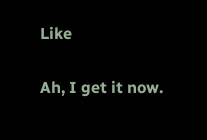Like

Ah, I get it now.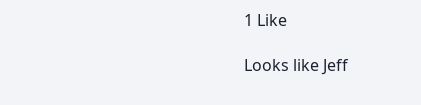1 Like

Looks like Jeff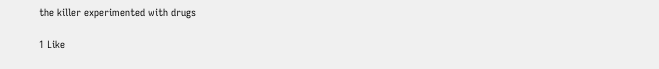the killer experimented with drugs

1 Like